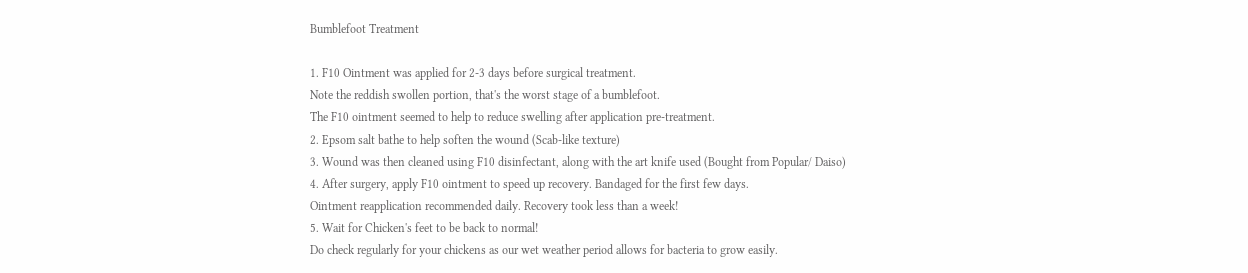Bumblefoot Treatment

1. F10 Ointment was applied for 2-3 days before surgical treatment.
Note the reddish swollen portion, that's the worst stage of a bumblefoot.
The F10 ointment seemed to help to reduce swelling after application pre-treatment.
2. Epsom salt bathe to help soften the wound (Scab-like texture)
3. Wound was then cleaned using F10 disinfectant, along with the art knife used (Bought from Popular/ Daiso)
4. After surgery, apply F10 ointment to speed up recovery. Bandaged for the first few days.
Ointment reapplication recommended daily. Recovery took less than a week!
5. Wait for Chicken's feet to be back to normal!
Do check regularly for your chickens as our wet weather period allows for bacteria to grow easily.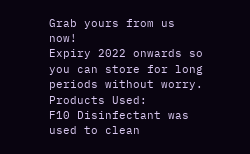Grab yours from us now!
Expiry 2022 onwards so you can store for long periods without worry.
Products Used:
F10 Disinfectant was used to clean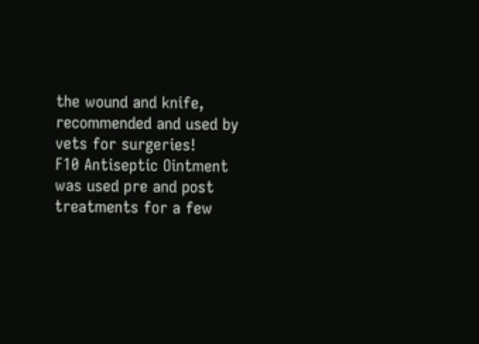the wound and knife, recommended and used by vets for surgeries!
F10 Antiseptic Ointment was used pre and post treatments for a few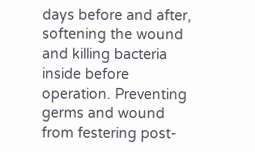days before and after, softening the wound and killing bacteria inside before operation. Preventing germs and wound from festering post-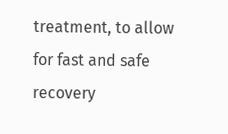treatment, to allow for fast and safe recovery